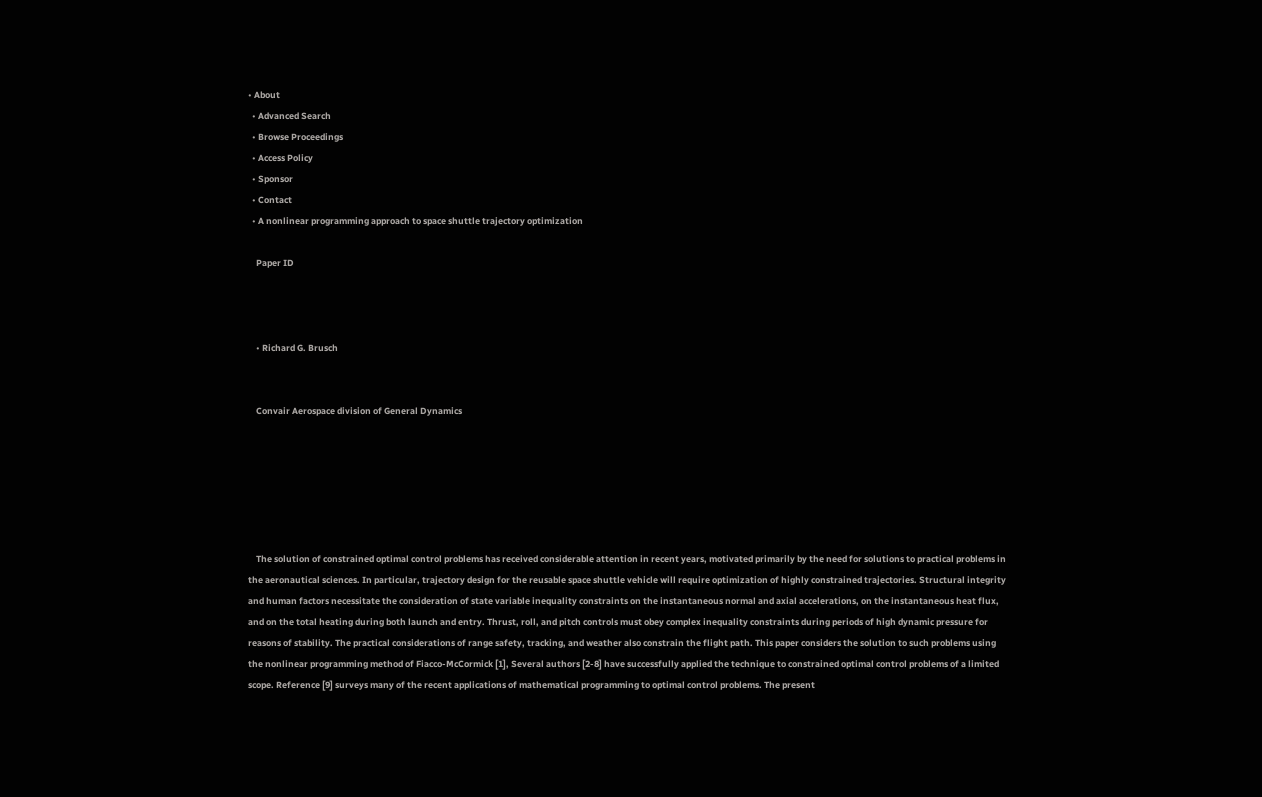• About
  • Advanced Search
  • Browse Proceedings
  • Access Policy
  • Sponsor
  • Contact
  • A nonlinear programming approach to space shuttle trajectory optimization

    Paper ID



    • Richard G. Brusch


    Convair Aerospace division of General Dynamics






    The solution of constrained optimal control problems has received considerable attention in recent years, motivated primarily by the need for solutions to practical problems in the aeronautical sciences. In particular, trajectory design for the reusable space shuttle vehicle will require optimization of highly constrained trajectories. Structural integrity and human factors necessitate the consideration of state variable inequality constraints on the instantaneous normal and axial accelerations, on the instantaneous heat flux, and on the total heating during both launch and entry. Thrust, roll, and pitch controls must obey complex inequality constraints during periods of high dynamic pressure for reasons of stability. The practical considerations of range safety, tracking, and weather also constrain the flight path. This paper considers the solution to such problems using the nonlinear programming method of Fiacco-McCormick [1], Several authors [2-8] have successfully applied the technique to constrained optimal control problems of a limited scope. Reference [9] surveys many of the recent applications of mathematical programming to optimal control problems. The present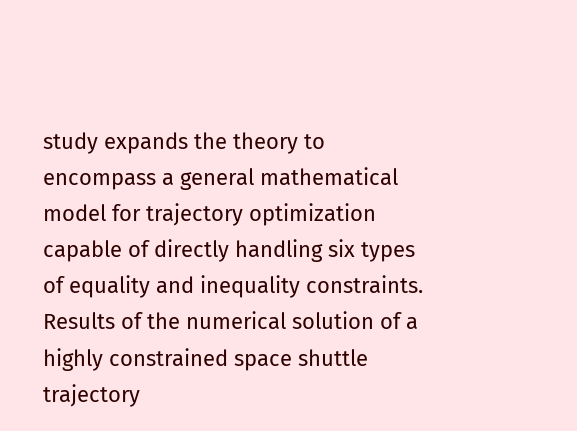study expands the theory to encompass a general mathematical model for trajectory optimization capable of directly handling six types of equality and inequality constraints. Results of the numerical solution of a highly constrained space shuttle trajectory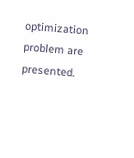optimization problem are presented.